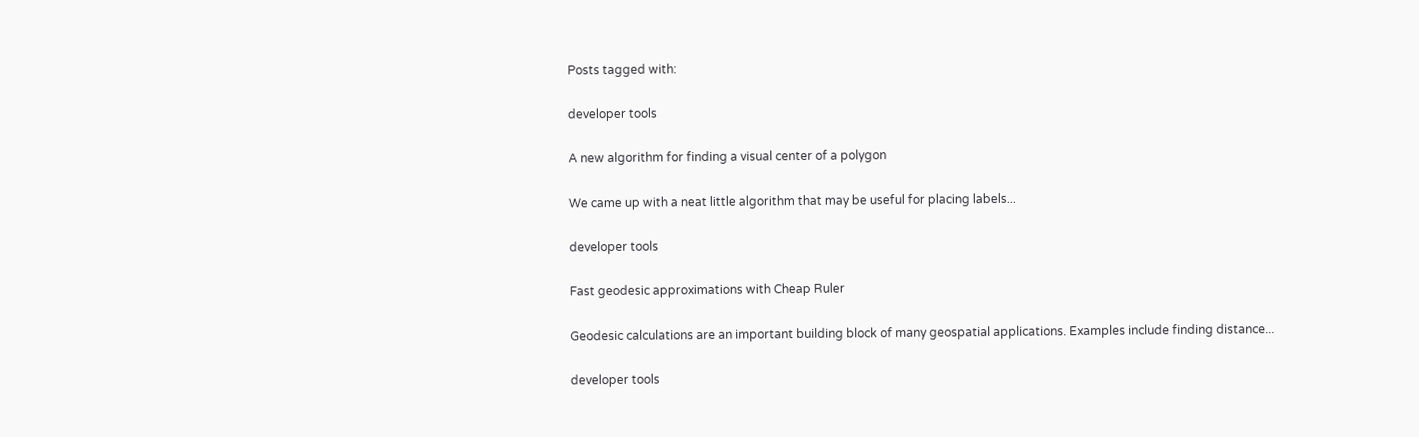Posts tagged with:

developer tools

A new algorithm for finding a visual center of a polygon

We came up with a neat little algorithm that may be useful for placing labels...

developer tools

Fast geodesic approximations with Cheap Ruler

Geodesic calculations are an important building block of many geospatial applications. Examples include finding distance...

developer tools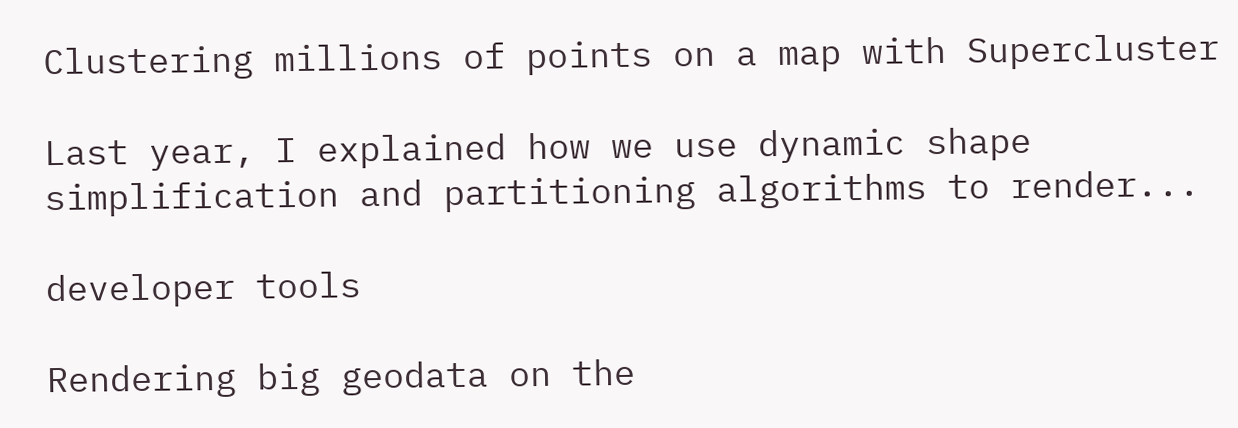Clustering millions of points on a map with Supercluster

Last year, I explained how we use dynamic shape simplification and partitioning algorithms to render...

developer tools

Rendering big geodata on the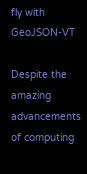fly with GeoJSON-VT

Despite the amazing advancements of computing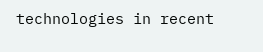technologies in recent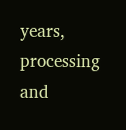years, processing and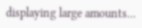displaying large amounts...